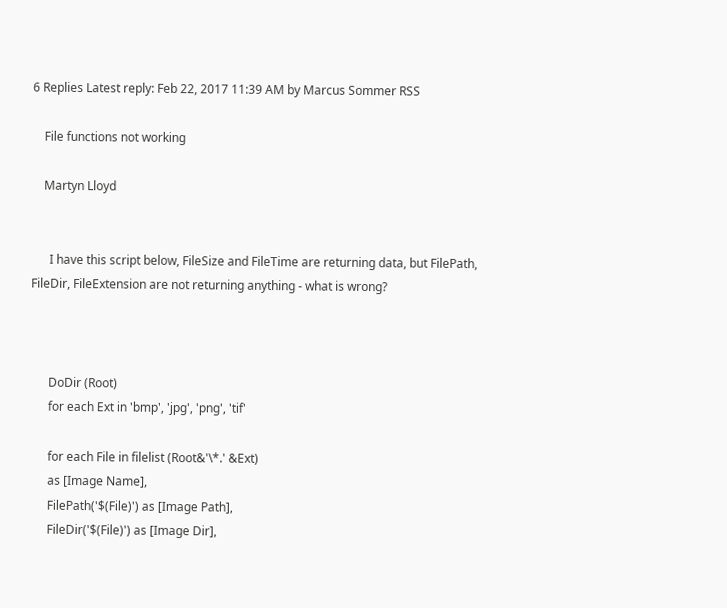6 Replies Latest reply: Feb 22, 2017 11:39 AM by Marcus Sommer RSS

    File functions not working

    Martyn Lloyd


      I have this script below, FileSize and FileTime are returning data, but FilePath, FileDir, FileExtension are not returning anything - what is wrong?



      DoDir (Root)
      for each Ext in 'bmp', 'jpg', 'png', 'tif'

      for each File in filelist (Root&'\*.' &Ext)
      as [Image Name],
      FilePath('$(File)') as [Image Path],
      FileDir('$(File)') as [Image Dir],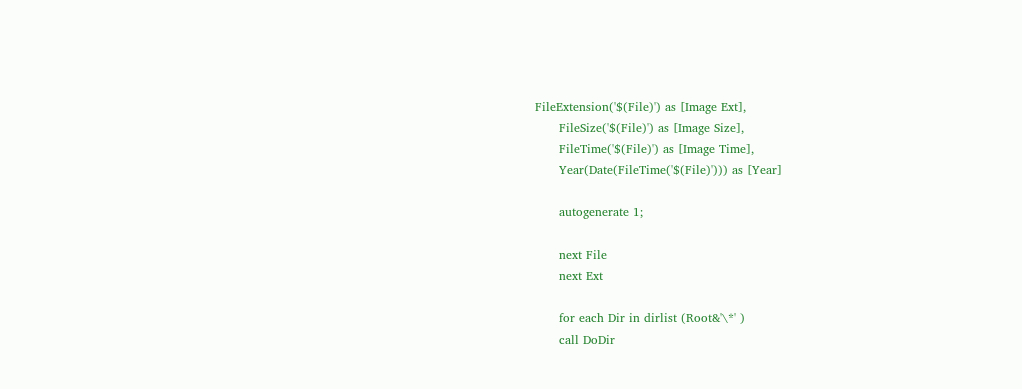FileExtension('$(File)') as [Image Ext],
      FileSize('$(File)') as [Image Size],
      FileTime('$(File)') as [Image Time],
      Year(Date(FileTime('$(File)'))) as [Year]

      autogenerate 1;

      next File
      next Ext

      for each Dir in dirlist (Root&'\*' )
      call DoDir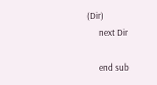(Dir)
      next Dir

      end sub